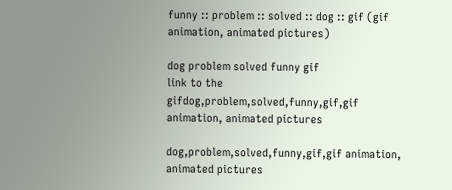funny :: problem :: solved :: dog :: gif (gif animation, animated pictures)

dog problem solved funny gif
link to the gifdog,problem,solved,funny,gif,gif animation, animated pictures

dog,problem,solved,funny,gif,gif animation, animated pictures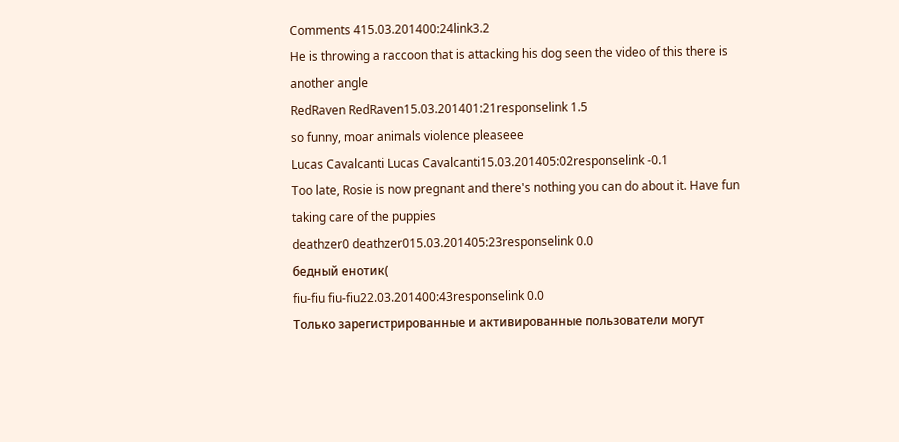Comments 415.03.201400:24link3.2
He is throwing a raccoon that is attacking his dog seen the video of this there is another angle
RedRaven RedRaven15.03.201401:21responselink 1.5
so funny, moar animals violence pleaseee
Lucas Cavalcanti Lucas Cavalcanti15.03.201405:02responselink -0.1
Too late, Rosie is now pregnant and there's nothing you can do about it. Have fun taking care of the puppies
deathzer0 deathzer015.03.201405:23responselink 0.0
бедный енотик(
fiu-fiu fiu-fiu22.03.201400:43responselink 0.0
Только зарегистрированные и активированные пользователи могут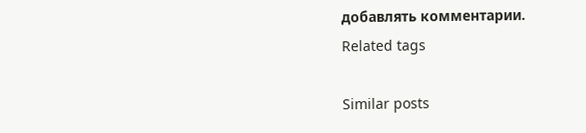добавлять комментарии.
Related tags

Similar posts